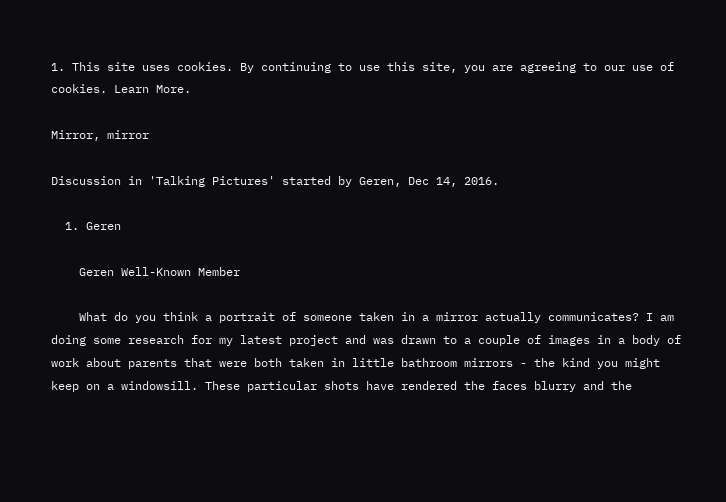1. This site uses cookies. By continuing to use this site, you are agreeing to our use of cookies. Learn More.

Mirror, mirror

Discussion in 'Talking Pictures' started by Geren, Dec 14, 2016.

  1. Geren

    Geren Well-Known Member

    What do you think a portrait of someone taken in a mirror actually communicates? I am doing some research for my latest project and was drawn to a couple of images in a body of work about parents that were both taken in little bathroom mirrors - the kind you might keep on a windowsill. These particular shots have rendered the faces blurry and the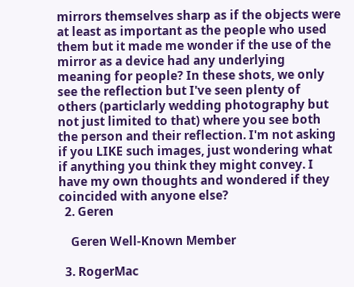mirrors themselves sharp as if the objects were at least as important as the people who used them but it made me wonder if the use of the mirror as a device had any underlying meaning for people? In these shots, we only see the reflection but I've seen plenty of others (particlarly wedding photography but not just limited to that) where you see both the person and their reflection. I'm not asking if you LIKE such images, just wondering what if anything you think they might convey. I have my own thoughts and wondered if they coincided with anyone else?
  2. Geren

    Geren Well-Known Member

  3. RogerMac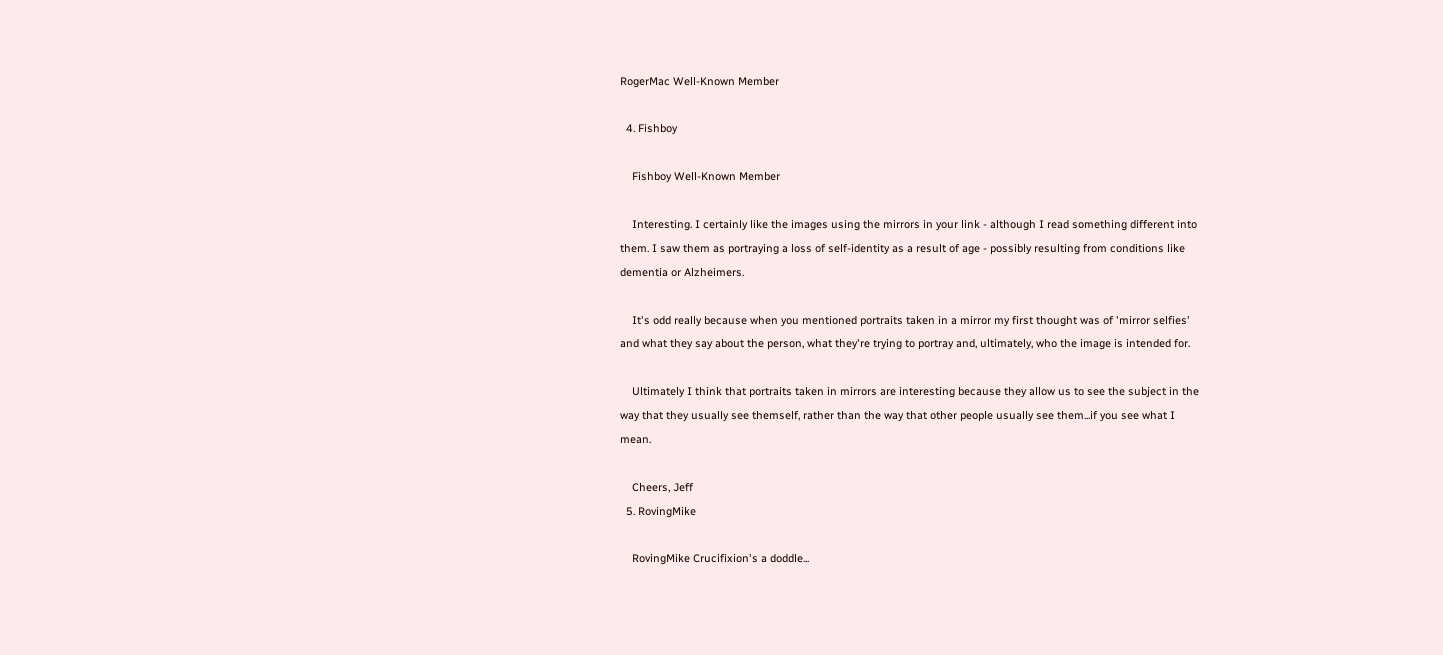RogerMac Well-Known Member

  4. Fishboy

    Fishboy Well-Known Member

    Interesting. I certainly like the images using the mirrors in your link - although I read something different into them. I saw them as portraying a loss of self-identity as a result of age - possibly resulting from conditions like dementia or Alzheimers.

    It's odd really because when you mentioned portraits taken in a mirror my first thought was of 'mirror selfies' and what they say about the person, what they're trying to portray and, ultimately, who the image is intended for.

    Ultimately I think that portraits taken in mirrors are interesting because they allow us to see the subject in the way that they usually see themself, rather than the way that other people usually see them...if you see what I mean.

    Cheers, Jeff
  5. RovingMike

    RovingMike Crucifixion's a doddle...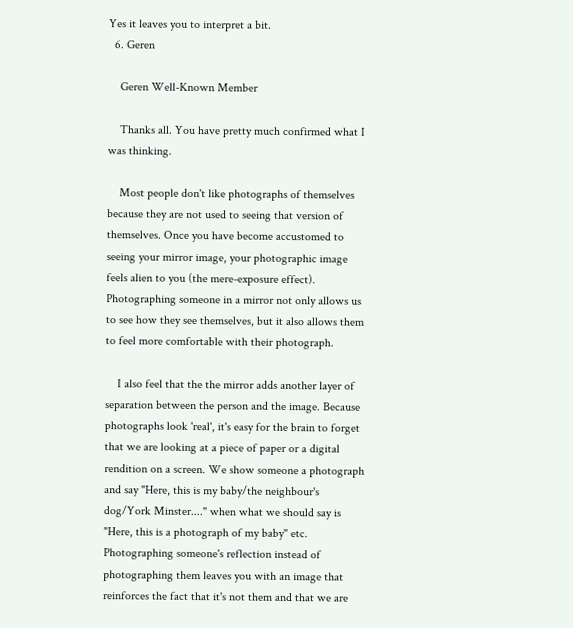Yes it leaves you to interpret a bit.
  6. Geren

    Geren Well-Known Member

    Thanks all. You have pretty much confirmed what I was thinking.

    Most people don't like photographs of themselves because they are not used to seeing that version of themselves. Once you have become accustomed to seeing your mirror image, your photographic image feels alien to you (the mere-exposure effect). Photographing someone in a mirror not only allows us to see how they see themselves, but it also allows them to feel more comfortable with their photograph.

    I also feel that the the mirror adds another layer of separation between the person and the image. Because photographs look 'real', it's easy for the brain to forget that we are looking at a piece of paper or a digital rendition on a screen. We show someone a photograph and say "Here, this is my baby/the neighbour's dog/York Minster...." when what we should say is "Here, this is a photograph of my baby" etc. Photographing someone's reflection instead of photographing them leaves you with an image that reinforces the fact that it's not them and that we are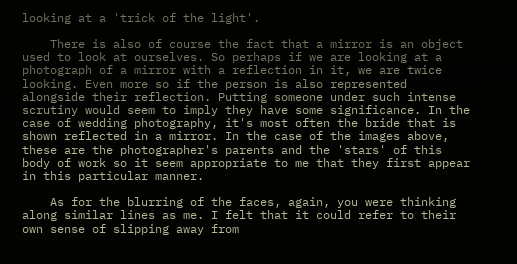looking at a 'trick of the light'.

    There is also of course the fact that a mirror is an object used to look at ourselves. So perhaps if we are looking at a photograph of a mirror with a reflection in it, we are twice looking. Even more so if the person is also represented alongside their reflection. Putting someone under such intense scrutiny would seem to imply they have some significance. In the case of wedding photography, it's most often the bride that is shown reflected in a mirror. In the case of the images above, these are the photographer's parents and the 'stars' of this body of work so it seem appropriate to me that they first appear in this particular manner.

    As for the blurring of the faces, again, you were thinking along similar lines as me. I felt that it could refer to their own sense of slipping away from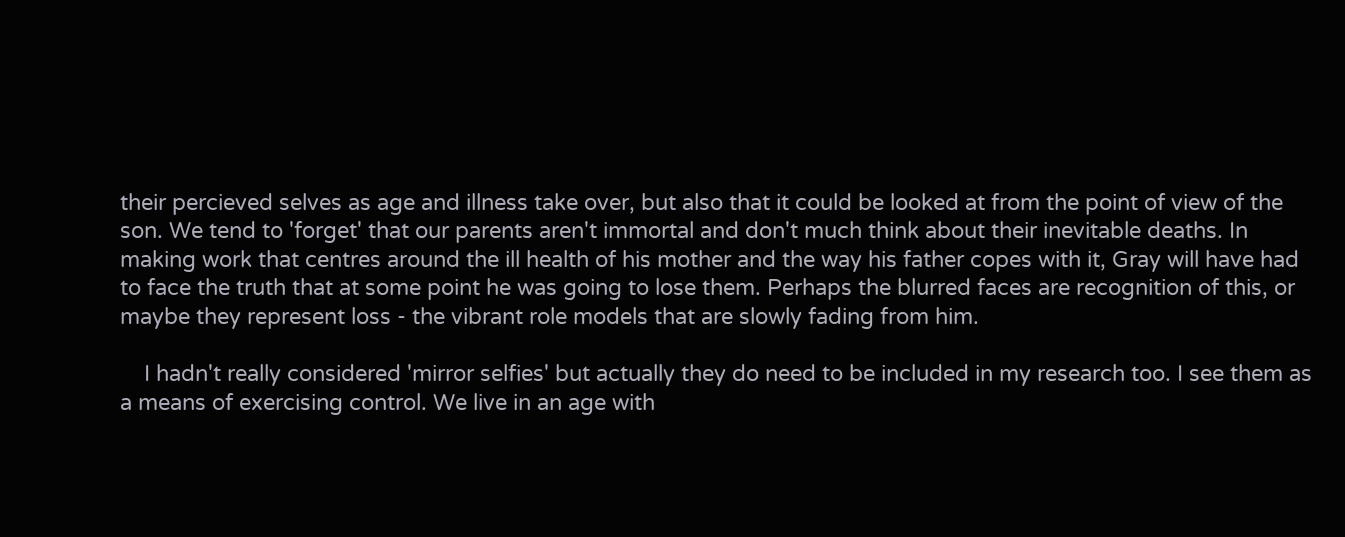their percieved selves as age and illness take over, but also that it could be looked at from the point of view of the son. We tend to 'forget' that our parents aren't immortal and don't much think about their inevitable deaths. In making work that centres around the ill health of his mother and the way his father copes with it, Gray will have had to face the truth that at some point he was going to lose them. Perhaps the blurred faces are recognition of this, or maybe they represent loss - the vibrant role models that are slowly fading from him.

    I hadn't really considered 'mirror selfies' but actually they do need to be included in my research too. I see them as a means of exercising control. We live in an age with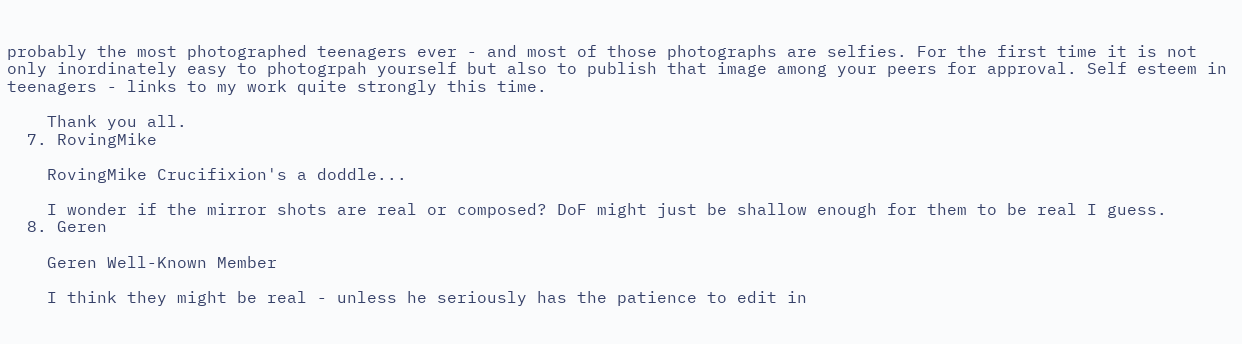probably the most photographed teenagers ever - and most of those photographs are selfies. For the first time it is not only inordinately easy to photogrpah yourself but also to publish that image among your peers for approval. Self esteem in teenagers - links to my work quite strongly this time.

    Thank you all.
  7. RovingMike

    RovingMike Crucifixion's a doddle...

    I wonder if the mirror shots are real or composed? DoF might just be shallow enough for them to be real I guess.
  8. Geren

    Geren Well-Known Member

    I think they might be real - unless he seriously has the patience to edit in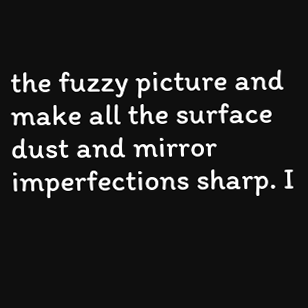the fuzzy picture and make all the surface dust and mirror imperfections sharp. I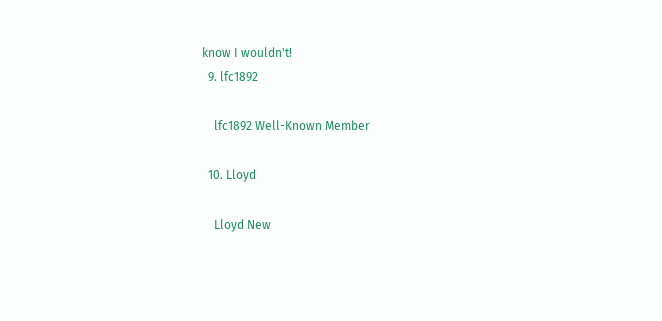know I wouldn't!
  9. lfc1892

    lfc1892 Well-Known Member

  10. Lloyd

    Lloyd New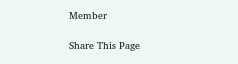Member

Share This Page